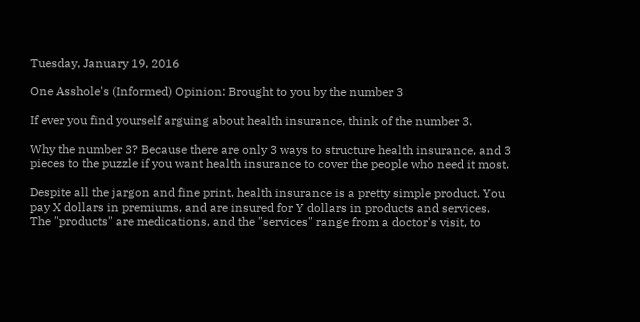Tuesday, January 19, 2016

One Asshole's (Informed) Opinion: Brought to you by the number 3

If ever you find yourself arguing about health insurance, think of the number 3.

Why the number 3? Because there are only 3 ways to structure health insurance, and 3 pieces to the puzzle if you want health insurance to cover the people who need it most.

Despite all the jargon and fine print, health insurance is a pretty simple product. You pay X dollars in premiums, and are insured for Y dollars in products and services. The "products" are medications, and the "services" range from a doctor's visit, to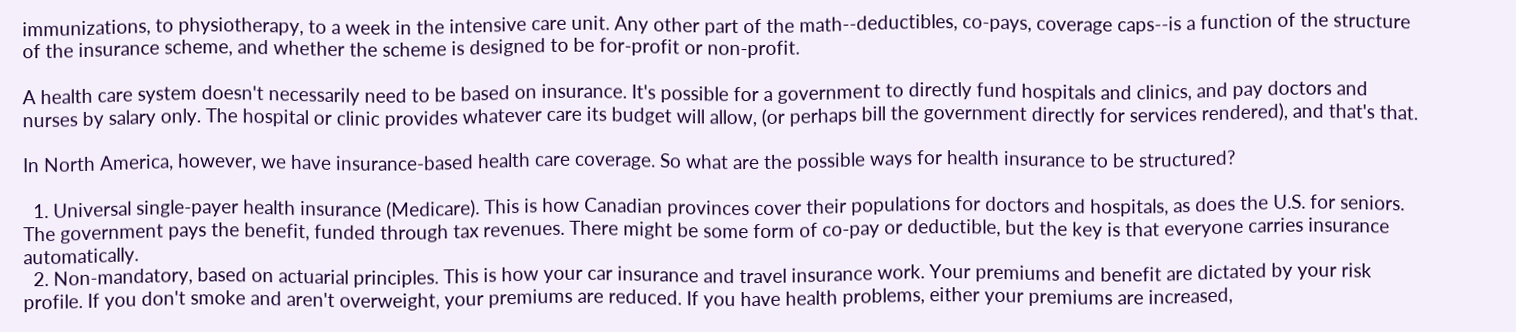immunizations, to physiotherapy, to a week in the intensive care unit. Any other part of the math--deductibles, co-pays, coverage caps--is a function of the structure of the insurance scheme, and whether the scheme is designed to be for-profit or non-profit.

A health care system doesn't necessarily need to be based on insurance. It's possible for a government to directly fund hospitals and clinics, and pay doctors and nurses by salary only. The hospital or clinic provides whatever care its budget will allow, (or perhaps bill the government directly for services rendered), and that's that.

In North America, however, we have insurance-based health care coverage. So what are the possible ways for health insurance to be structured?

  1. Universal single-payer health insurance (Medicare). This is how Canadian provinces cover their populations for doctors and hospitals, as does the U.S. for seniors. The government pays the benefit, funded through tax revenues. There might be some form of co-pay or deductible, but the key is that everyone carries insurance automatically.
  2. Non-mandatory, based on actuarial principles. This is how your car insurance and travel insurance work. Your premiums and benefit are dictated by your risk profile. If you don't smoke and aren't overweight, your premiums are reduced. If you have health problems, either your premiums are increased,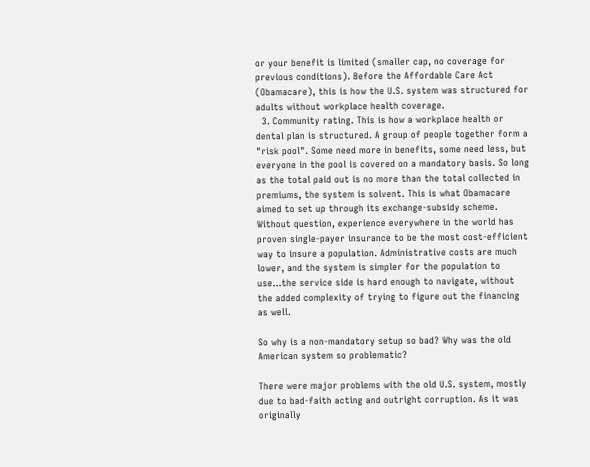or your benefit is limited (smaller cap, no coverage for previous conditions). Before the Affordable Care Act (Obamacare), this is how the U.S. system was structured for adults without workplace health coverage.
  3. Community rating. This is how a workplace health or dental plan is structured. A group of people together form a "risk pool". Some need more in benefits, some need less, but everyone in the pool is covered on a mandatory basis. So long as the total paid out is no more than the total collected in premiums, the system is solvent. This is what Obamacare aimed to set up through its exchange-subsidy scheme.
Without question, experience everywhere in the world has proven single-payer insurance to be the most cost-efficient way to insure a population. Administrative costs are much lower, and the system is simpler for the population to use...the service side is hard enough to navigate, without the added complexity of trying to figure out the financing as well.

So why is a non-mandatory setup so bad? Why was the old American system so problematic?

There were major problems with the old U.S. system, mostly due to bad-faith acting and outright corruption. As it was originally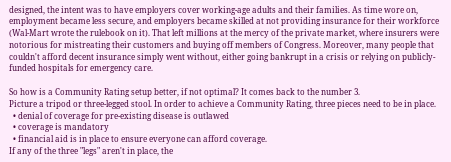designed, the intent was to have employers cover working-age adults and their families. As time wore on, employment became less secure, and employers became skilled at not providing insurance for their workforce (Wal-Mart wrote the rulebook on it). That left millions at the mercy of the private market, where insurers were notorious for mistreating their customers and buying off members of Congress. Moreover, many people that couldn't afford decent insurance simply went without, either going bankrupt in a crisis or relying on publicly-funded hospitals for emergency care.

So how is a Community Rating setup better, if not optimal? It comes back to the number 3.
Picture a tripod or three-legged stool. In order to achieve a Community Rating, three pieces need to be in place.
  • denial of coverage for pre-existing disease is outlawed
  • coverage is mandatory
  • financial aid is in place to ensure everyone can afford coverage.
If any of the three "legs" aren't in place, the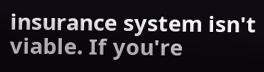insurance system isn't viable. If you're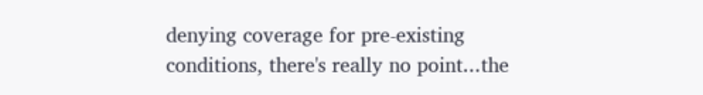denying coverage for pre-existing conditions, there's really no point...the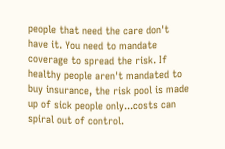people that need the care don't have it. You need to mandate coverage to spread the risk. If healthy people aren't mandated to buy insurance, the risk pool is made up of sick people only...costs can spiral out of control.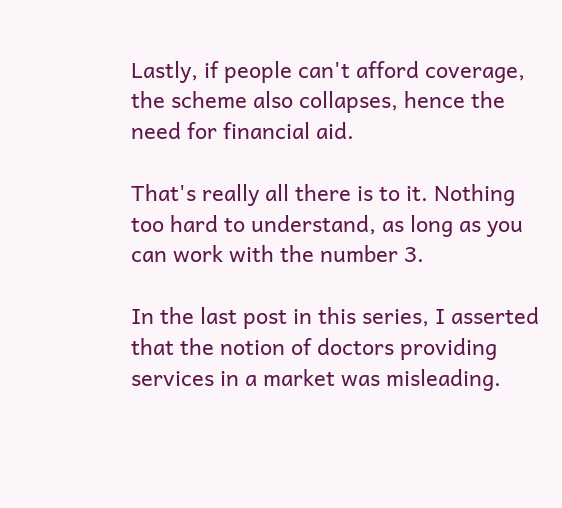Lastly, if people can't afford coverage, the scheme also collapses, hence the need for financial aid.

That's really all there is to it. Nothing too hard to understand, as long as you can work with the number 3.

In the last post in this series, I asserted that the notion of doctors providing services in a market was misleading.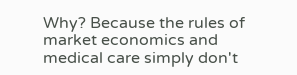Why? Because the rules of market economics and medical care simply don't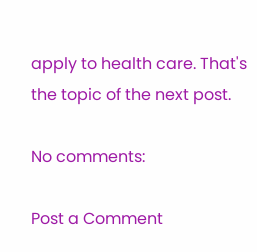apply to health care. That's the topic of the next post.

No comments:

Post a Comment